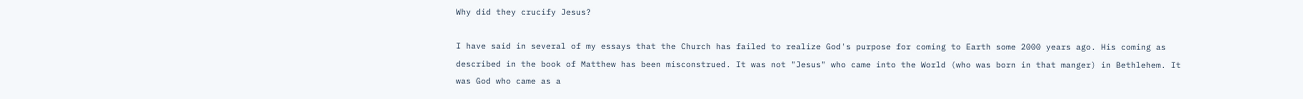Why did they crucify Jesus?

I have said in several of my essays that the Church has failed to realize God's purpose for coming to Earth some 2000 years ago. His coming as described in the book of Matthew has been misconstrued. It was not "Jesus" who came into the World (who was born in that manger) in Bethlehem. It was God who came as a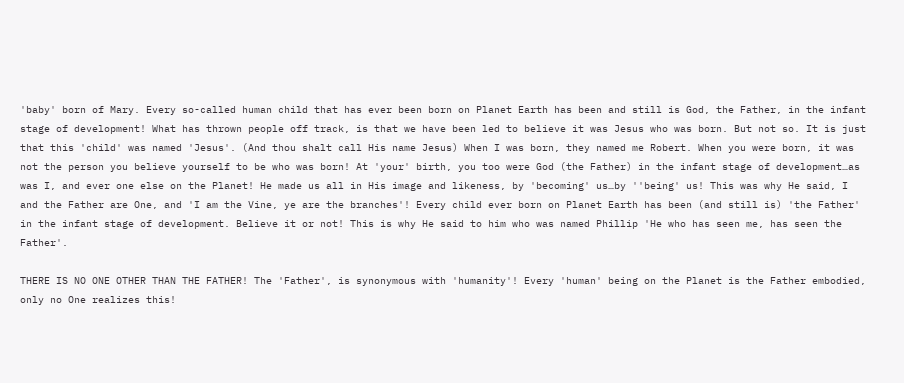'baby' born of Mary. Every so-called human child that has ever been born on Planet Earth has been and still is God, the Father, in the infant stage of development! What has thrown people off track, is that we have been led to believe it was Jesus who was born. But not so. It is just that this 'child' was named 'Jesus'. (And thou shalt call His name Jesus) When I was born, they named me Robert. When you were born, it was not the person you believe yourself to be who was born! At 'your' birth, you too were God (the Father) in the infant stage of development…as was I, and ever one else on the Planet! He made us all in His image and likeness, by 'becoming' us…by ''being' us! This was why He said, I and the Father are One, and 'I am the Vine, ye are the branches'! Every child ever born on Planet Earth has been (and still is) 'the Father' in the infant stage of development. Believe it or not! This is why He said to him who was named Phillip 'He who has seen me, has seen the Father'.

THERE IS NO ONE OTHER THAN THE FATHER! The 'Father', is synonymous with 'humanity'! Every 'human' being on the Planet is the Father embodied, only no One realizes this!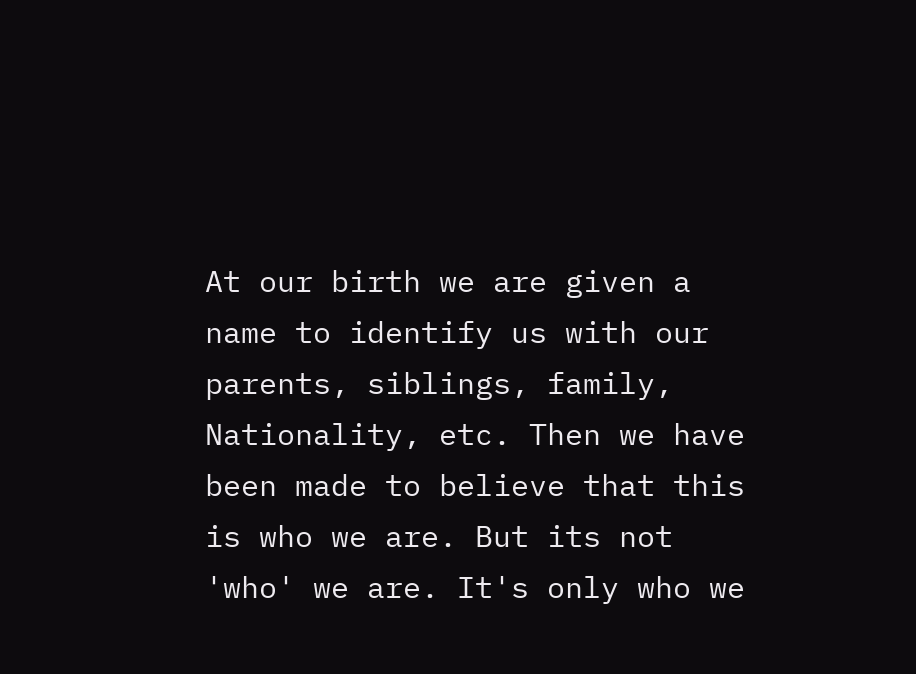At our birth we are given a name to identify us with our parents, siblings, family, Nationality, etc. Then we have been made to believe that this is who we are. But its not 'who' we are. It's only who we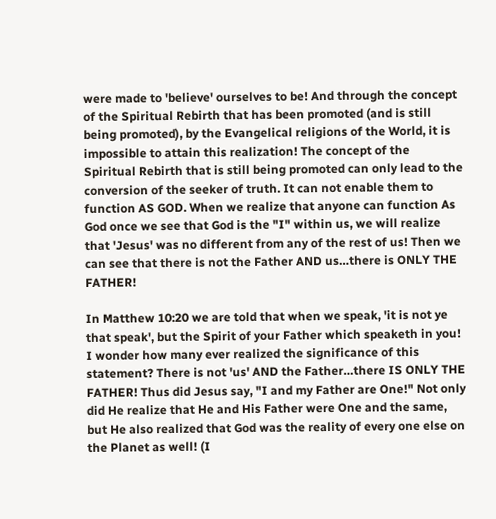were made to 'believe' ourselves to be! And through the concept of the Spiritual Rebirth that has been promoted (and is still being promoted), by the Evangelical religions of the World, it is impossible to attain this realization! The concept of the Spiritual Rebirth that is still being promoted can only lead to the conversion of the seeker of truth. It can not enable them to function AS GOD. When we realize that anyone can function As God once we see that God is the "I" within us, we will realize that 'Jesus' was no different from any of the rest of us! Then we can see that there is not the Father AND us…there is ONLY THE FATHER!

In Matthew 10:20 we are told that when we speak, 'it is not ye that speak', but the Spirit of your Father which speaketh in you! I wonder how many ever realized the significance of this statement? There is not 'us' AND the Father…there IS ONLY THE FATHER! Thus did Jesus say, "I and my Father are One!" Not only did He realize that He and His Father were One and the same, but He also realized that God was the reality of every one else on the Planet as well! (I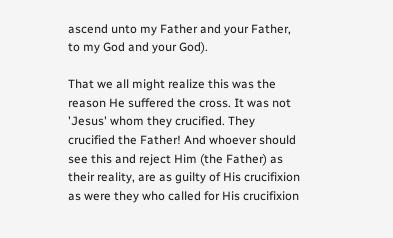ascend unto my Father and your Father, to my God and your God).

That we all might realize this was the reason He suffered the cross. It was not 'Jesus' whom they crucified. They crucified the Father! And whoever should see this and reject Him (the Father) as their reality, are as guilty of His crucifixion as were they who called for His crucifixion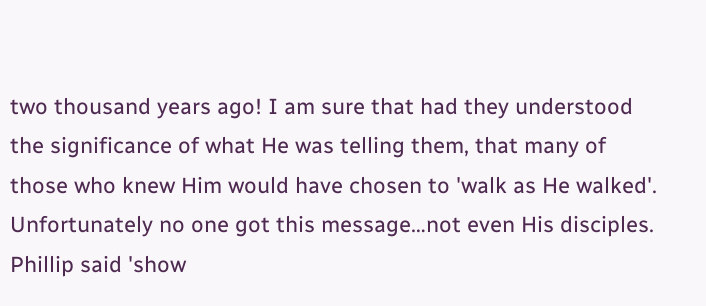two thousand years ago! I am sure that had they understood the significance of what He was telling them, that many of those who knew Him would have chosen to 'walk as He walked'. Unfortunately no one got this message…not even His disciples. Phillip said 'show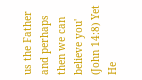us the Father and perhaps then we can believe you' (John 14:8) Yet He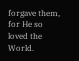forgave them, for He so loved the World.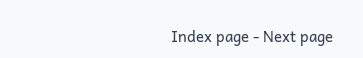Index page - Next page